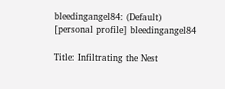bleedingangel84: (Default)
[personal profile] bleedingangel84

Title: Infiltrating the Nest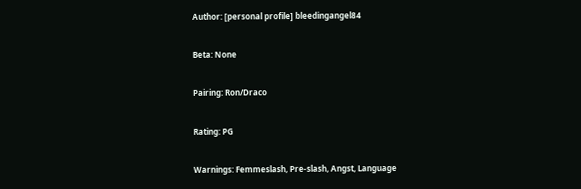Author: [personal profile] bleedingangel84

Beta: None

Pairing: Ron/Draco

Rating: PG

Warnings: Femmeslash, Pre-slash, Angst, Language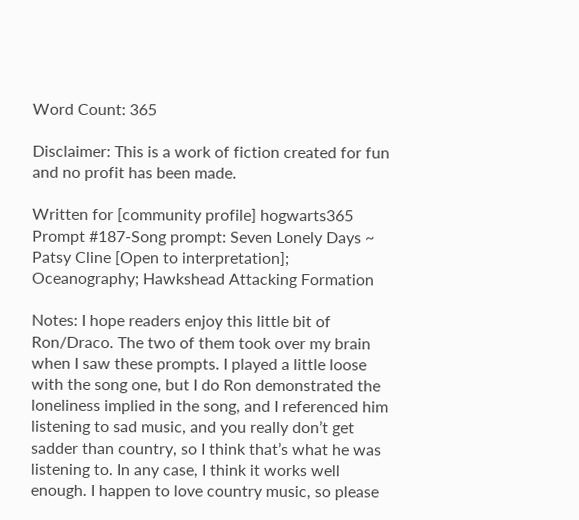Word Count: 365

Disclaimer: This is a work of fiction created for fun and no profit has been made.

Written for [community profile] hogwarts365  Prompt #187-Song prompt: Seven Lonely Days ~ Patsy Cline [Open to interpretation]; Oceanography; Hawkshead Attacking Formation

Notes: I hope readers enjoy this little bit of Ron/Draco. The two of them took over my brain when I saw these prompts. I played a little loose with the song one, but I do Ron demonstrated the loneliness implied in the song, and I referenced him listening to sad music, and you really don’t get sadder than country, so I think that’s what he was listening to. In any case, I think it works well enough. I happen to love country music, so please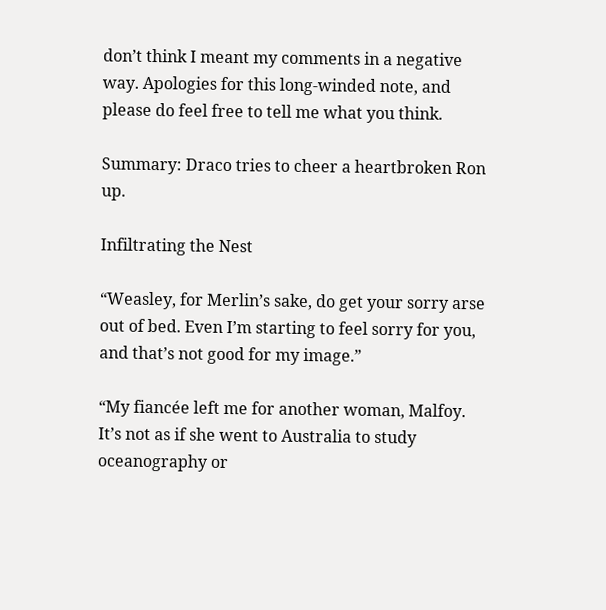don’t think I meant my comments in a negative way. Apologies for this long-winded note, and please do feel free to tell me what you think.

Summary: Draco tries to cheer a heartbroken Ron up.

Infiltrating the Nest

“Weasley, for Merlin’s sake, do get your sorry arse out of bed. Even I’m starting to feel sorry for you, and that’s not good for my image.”

“My fiancée left me for another woman, Malfoy. It’s not as if she went to Australia to study oceanography or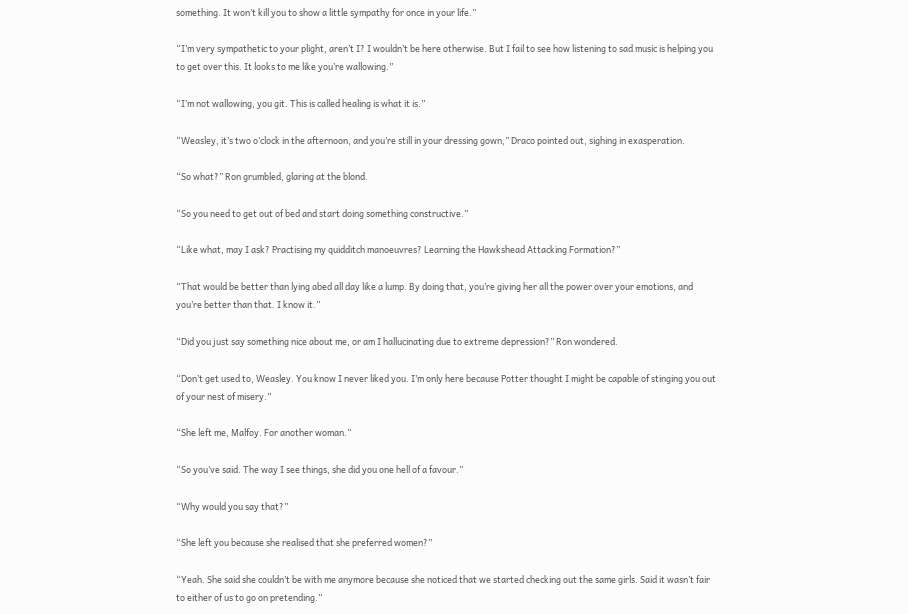something. It won’t kill you to show a little sympathy for once in your life.”

“I’m very sympathetic to your plight, aren’t I? I wouldn’t be here otherwise. But I fail to see how listening to sad music is helping you to get over this. It looks to me like you’re wallowing.”

“I’m not wallowing, you git. This is called healing is what it is.”

“Weasley, it’s two o’clock in the afternoon, and you’re still in your dressing gown,” Draco pointed out, sighing in exasperation.

“So what?” Ron grumbled, glaring at the blond.

“So you need to get out of bed and start doing something constructive.”

“Like what, may I ask? Practising my quidditch manoeuvres? Learning the Hawkshead Attacking Formation?”

“That would be better than lying abed all day like a lump. By doing that, you’re giving her all the power over your emotions, and you’re better than that. I know it.”

“Did you just say something nice about me, or am I hallucinating due to extreme depression?” Ron wondered.

“Don’t get used to, Weasley. You know I never liked you. I’m only here because Potter thought I might be capable of stinging you out of your nest of misery.”

“She left me, Malfoy. For another woman.”

“So you’ve said. The way I see things, she did you one hell of a favour.”

“Why would you say that?”

“She left you because she realised that she preferred women?”

“Yeah. She said she couldn’t be with me anymore because she noticed that we started checking out the same girls. Said it wasn’t fair to either of us to go on pretending.”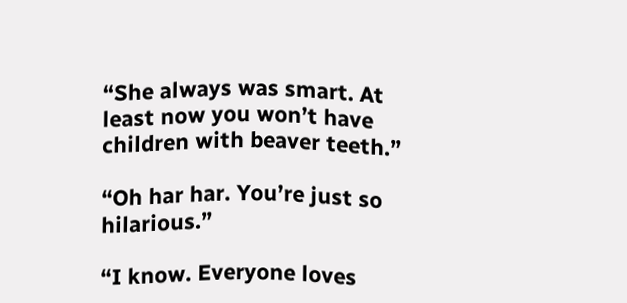“She always was smart. At least now you won’t have children with beaver teeth.”

“Oh har har. You’re just so hilarious.”

“I know. Everyone loves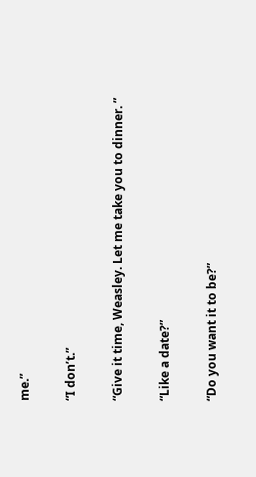me.”

“I don’t.”

“Give it time, Weasley. Let me take you to dinner. ”

“Like a date?”

“Do you want it to be?”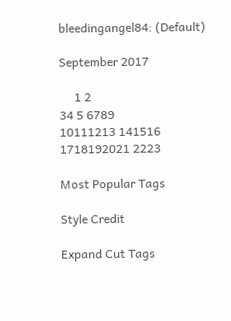bleedingangel84: (Default)

September 2017

     1 2
34 5 6789
10111213 141516
1718192021 2223

Most Popular Tags

Style Credit

Expand Cut Tags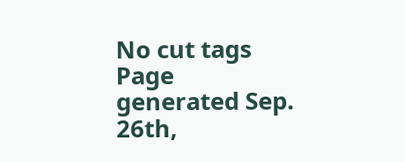No cut tags
Page generated Sep. 26th,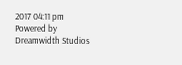2017 04:11 pm
Powered by Dreamwidth Studios